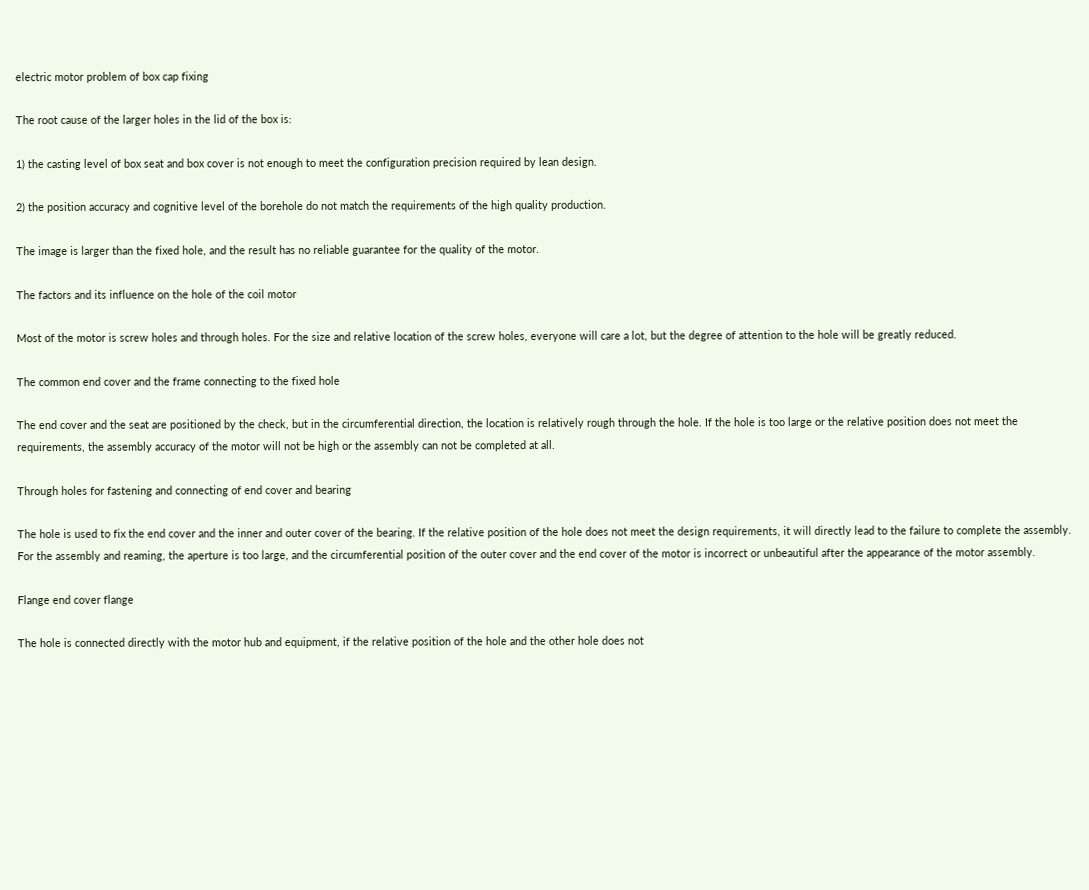electric motor problem of box cap fixing

The root cause of the larger holes in the lid of the box is:

1) the casting level of box seat and box cover is not enough to meet the configuration precision required by lean design.

2) the position accuracy and cognitive level of the borehole do not match the requirements of the high quality production.

The image is larger than the fixed hole, and the result has no reliable guarantee for the quality of the motor.

The factors and its influence on the hole of the coil motor

Most of the motor is screw holes and through holes. For the size and relative location of the screw holes, everyone will care a lot, but the degree of attention to the hole will be greatly reduced.

The common end cover and the frame connecting to the fixed hole

The end cover and the seat are positioned by the check, but in the circumferential direction, the location is relatively rough through the hole. If the hole is too large or the relative position does not meet the requirements, the assembly accuracy of the motor will not be high or the assembly can not be completed at all.

Through holes for fastening and connecting of end cover and bearing

The hole is used to fix the end cover and the inner and outer cover of the bearing. If the relative position of the hole does not meet the design requirements, it will directly lead to the failure to complete the assembly. For the assembly and reaming, the aperture is too large, and the circumferential position of the outer cover and the end cover of the motor is incorrect or unbeautiful after the appearance of the motor assembly.

Flange end cover flange

The hole is connected directly with the motor hub and equipment, if the relative position of the hole and the other hole does not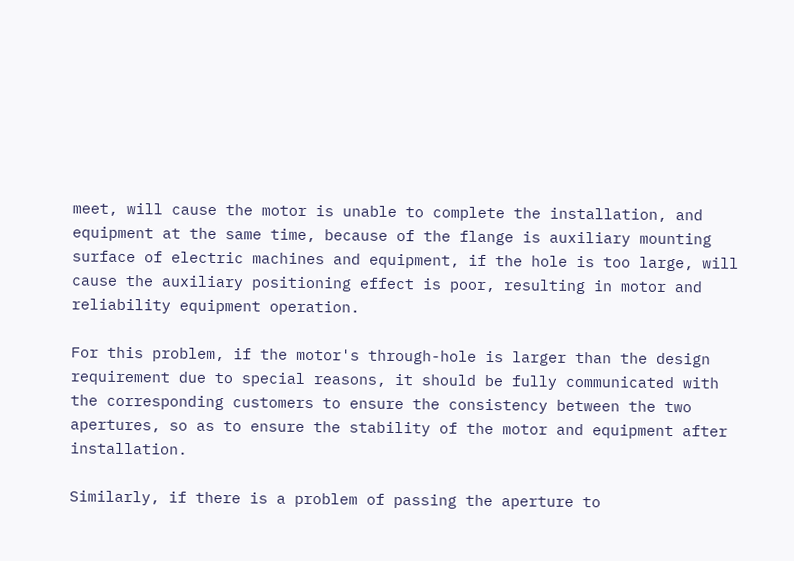meet, will cause the motor is unable to complete the installation, and equipment at the same time, because of the flange is auxiliary mounting surface of electric machines and equipment, if the hole is too large, will cause the auxiliary positioning effect is poor, resulting in motor and reliability equipment operation.

For this problem, if the motor's through-hole is larger than the design requirement due to special reasons, it should be fully communicated with the corresponding customers to ensure the consistency between the two apertures, so as to ensure the stability of the motor and equipment after installation.

Similarly, if there is a problem of passing the aperture to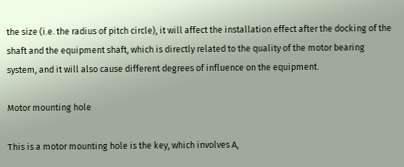the size (i.e. the radius of pitch circle), it will affect the installation effect after the docking of the shaft and the equipment shaft, which is directly related to the quality of the motor bearing system, and it will also cause different degrees of influence on the equipment.

Motor mounting hole

This is a motor mounting hole is the key, which involves A,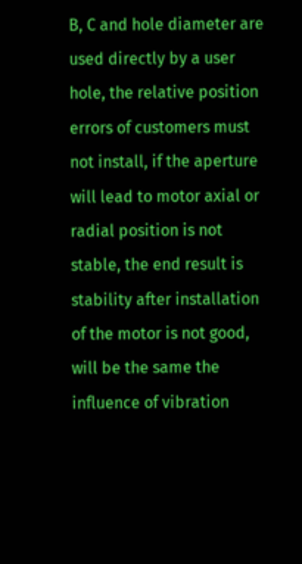B, C and hole diameter are used directly by a user hole, the relative position errors of customers must not install, if the aperture will lead to motor axial or radial position is not stable, the end result is stability after installation of the motor is not good, will be the same the influence of vibration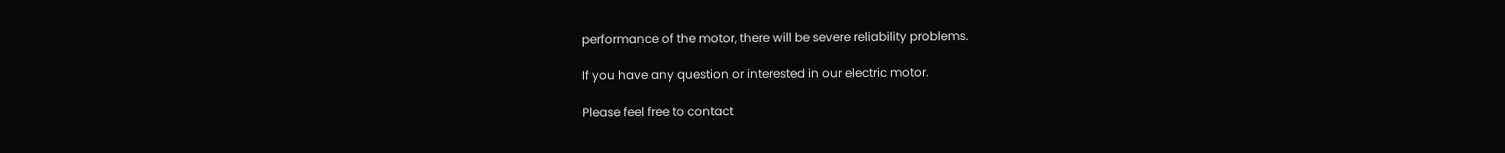performance of the motor, there will be severe reliability problems.

If you have any question or interested in our electric motor.

Please feel free to contact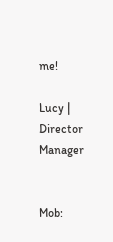me!

Lucy | Director Manager


Mob: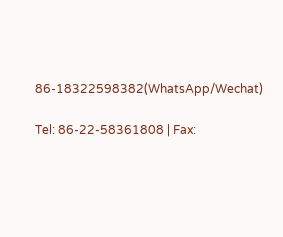86-18322598382(WhatsApp/Wechat)

Tel: 86-22-58361808 | Fax: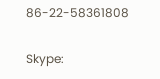86-22-58361808

Skype: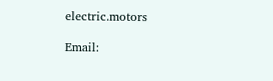electric.motors

Email: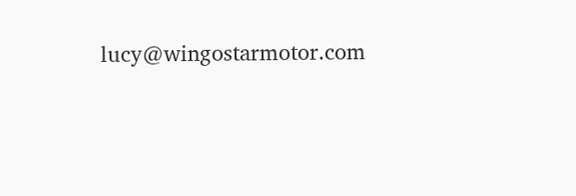lucy@wingostarmotor.com